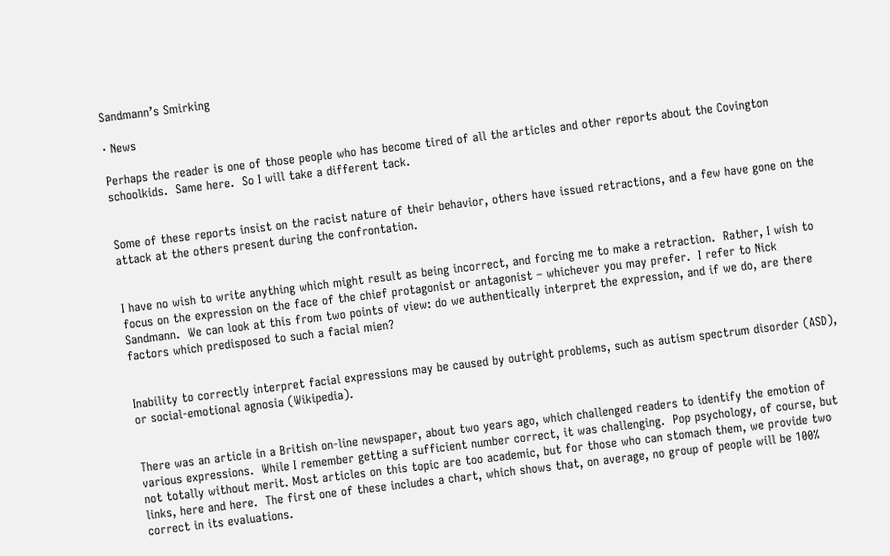Sandmann’s Smirking

· News

Perhaps the reader is one of those people who has become tired of all the articles and other reports about the Covington schoolkids.  Same here.  So I will take a different tack.


Some of these reports insist on the racist nature of their behavior, others have issued retractions, and a few have gone on the attack at the others present during the confrontation.


I have no wish to write anything which might result as being incorrect, and forcing me to make a retraction.  Rather, I wish to focus on the expression on the face of the chief protagonist or antagonist – whichever you may prefer.  I refer to Nick Sandmann.  We can look at this from two points of view: do we authentically interpret the expression, and if we do, are there factors which predisposed to such a facial mien?


Inability to correctly interpret facial expressions may be caused by outright problems, such as autism spectrum disorder (ASD), or social-emotional agnosia (Wikipedia).


There was an article in a British on-line newspaper, about two years ago, which challenged readers to identify the emotion of various expressions.  While I remember getting a sufficient number correct, it was challenging.  Pop psychology, of course, but not totally without merit. Most articles on this topic are too academic, but for those who can stomach them, we provide two links, here and here.  The first one of these includes a chart, which shows that, on average, no group of people will be 100% correct in its evaluations.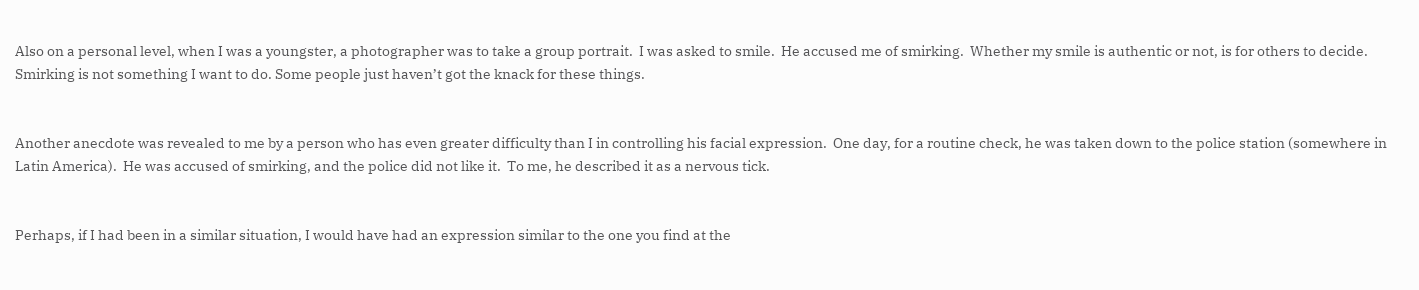Also on a personal level, when I was a youngster, a photographer was to take a group portrait.  I was asked to smile.  He accused me of smirking.  Whether my smile is authentic or not, is for others to decide.  Smirking is not something I want to do. Some people just haven’t got the knack for these things.


Another anecdote was revealed to me by a person who has even greater difficulty than I in controlling his facial expression.  One day, for a routine check, he was taken down to the police station (somewhere in Latin America).  He was accused of smirking, and the police did not like it.  To me, he described it as a nervous tick.


Perhaps, if I had been in a similar situation, I would have had an expression similar to the one you find at the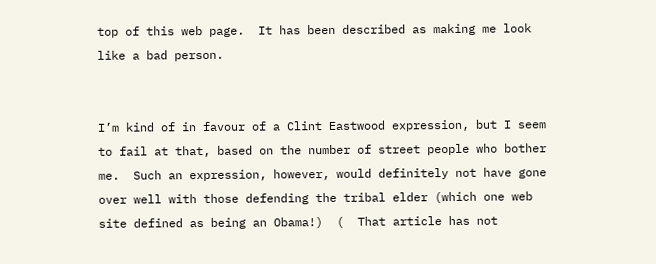top of this web page.  It has been described as making me look like a bad person.


I’m kind of in favour of a Clint Eastwood expression, but I seem to fail at that, based on the number of street people who bother me.  Such an expression, however, would definitely not have gone over well with those defending the tribal elder (which one web site defined as being an Obama!)  (  That article has not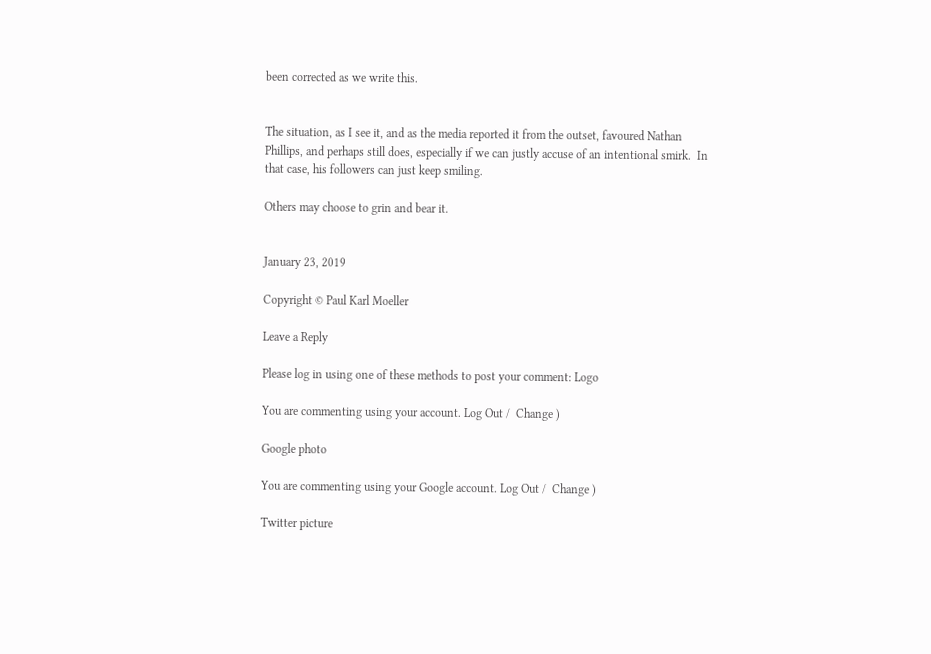been corrected as we write this.


The situation, as I see it, and as the media reported it from the outset, favoured Nathan Phillips, and perhaps still does, especially if we can justly accuse of an intentional smirk.  In that case, his followers can just keep smiling.

Others may choose to grin and bear it.


January 23, 2019

Copyright © Paul Karl Moeller

Leave a Reply

Please log in using one of these methods to post your comment: Logo

You are commenting using your account. Log Out /  Change )

Google photo

You are commenting using your Google account. Log Out /  Change )

Twitter picture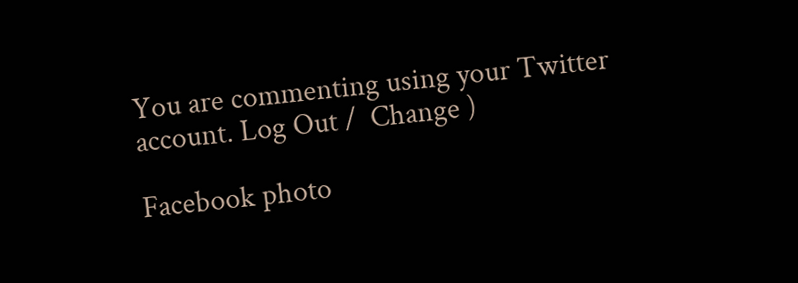You are commenting using your Twitter account. Log Out /  Change )

Facebook photo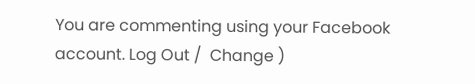You are commenting using your Facebook account. Log Out /  Change )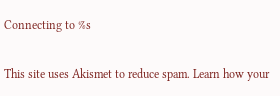Connecting to %s

This site uses Akismet to reduce spam. Learn how your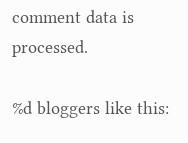comment data is processed.

%d bloggers like this: